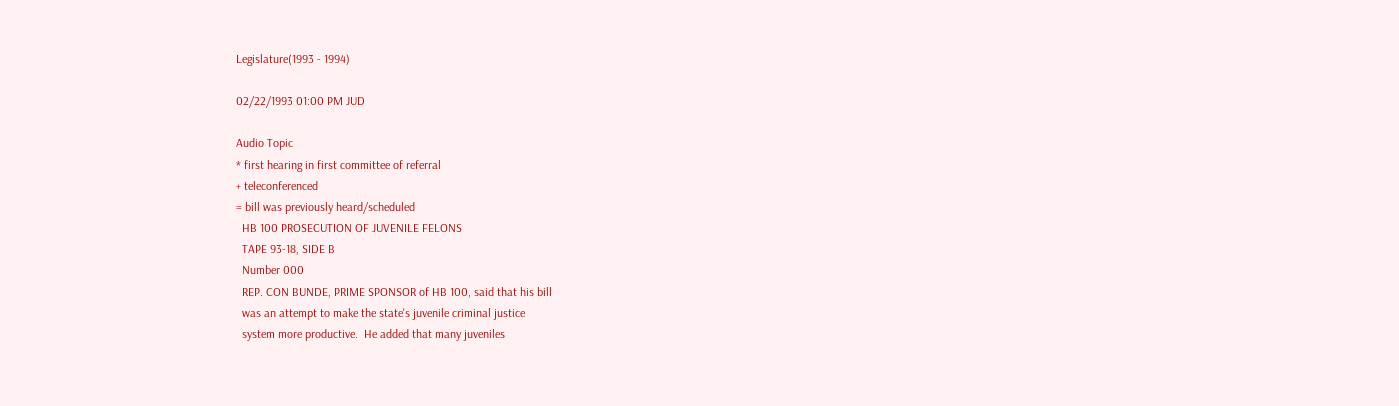Legislature(1993 - 1994)

02/22/1993 01:00 PM JUD

Audio Topic
* first hearing in first committee of referral
+ teleconferenced
= bill was previously heard/scheduled
  HB 100 PROSECUTION OF JUVENILE FELONS
  TAPE 93-18, SIDE B
  Number 000
  REP. CON BUNDE, PRIME SPONSOR of HB 100, said that his bill
  was an attempt to make the state's juvenile criminal justice
  system more productive.  He added that many juveniles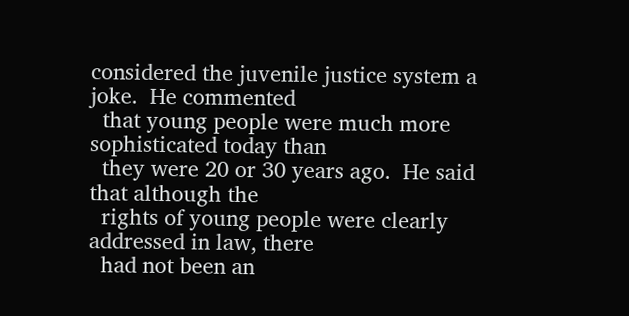considered the juvenile justice system a joke.  He commented
  that young people were much more sophisticated today than
  they were 20 or 30 years ago.  He said that although the
  rights of young people were clearly addressed in law, there
  had not been an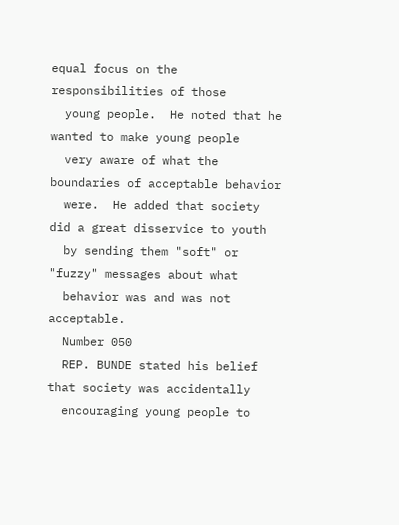equal focus on the responsibilities of those
  young people.  He noted that he wanted to make young people
  very aware of what the boundaries of acceptable behavior
  were.  He added that society did a great disservice to youth
  by sending them "soft" or "fuzzy" messages about what
  behavior was and was not acceptable.
  Number 050
  REP. BUNDE stated his belief that society was accidentally
  encouraging young people to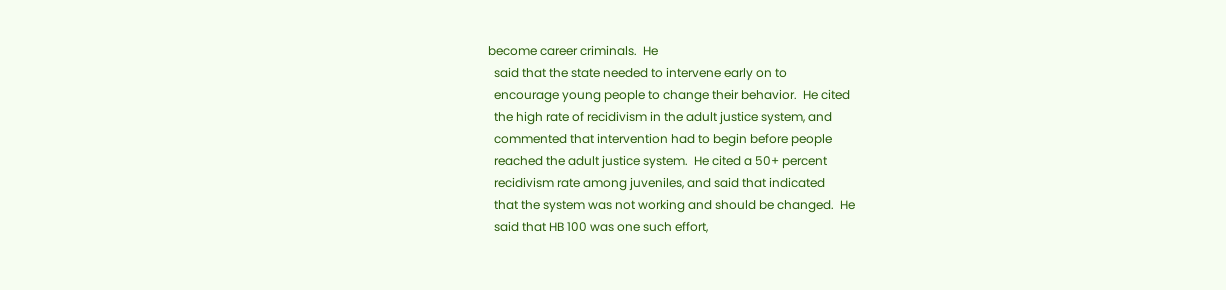become career criminals.  He
  said that the state needed to intervene early on to
  encourage young people to change their behavior.  He cited
  the high rate of recidivism in the adult justice system, and
  commented that intervention had to begin before people
  reached the adult justice system.  He cited a 50+ percent
  recidivism rate among juveniles, and said that indicated
  that the system was not working and should be changed.  He
  said that HB 100 was one such effort,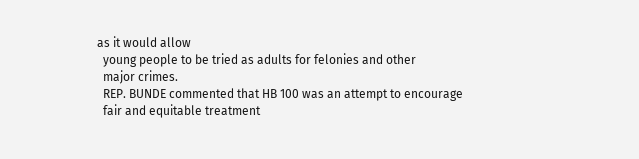as it would allow
  young people to be tried as adults for felonies and other
  major crimes.
  REP. BUNDE commented that HB 100 was an attempt to encourage
  fair and equitable treatment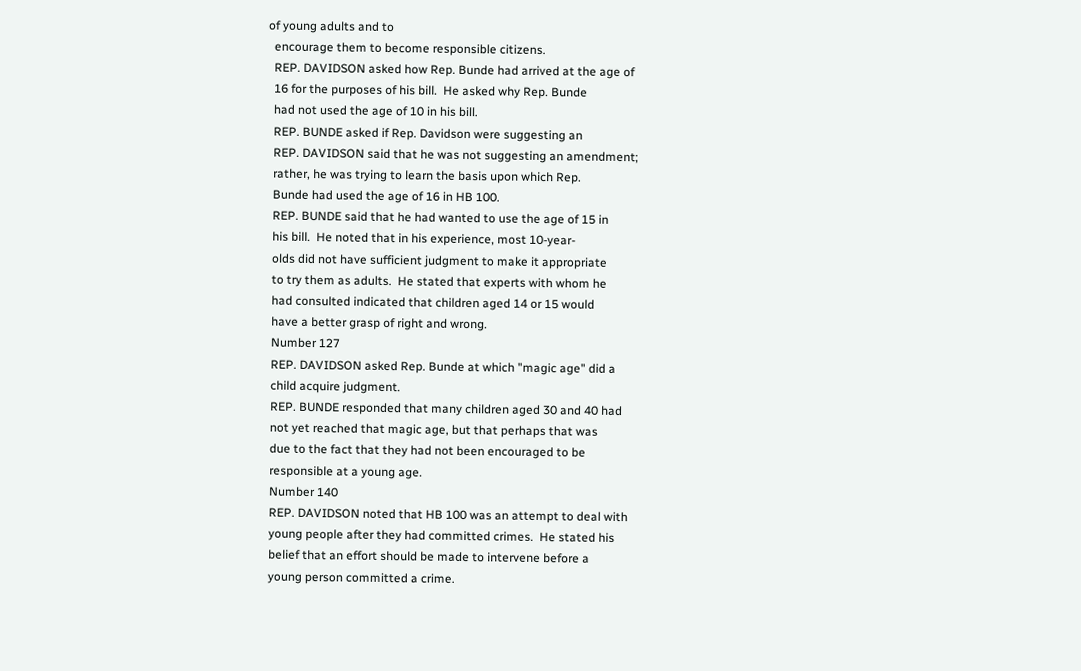of young adults and to
  encourage them to become responsible citizens.
  REP. DAVIDSON asked how Rep. Bunde had arrived at the age of
  16 for the purposes of his bill.  He asked why Rep. Bunde
  had not used the age of 10 in his bill.
  REP. BUNDE asked if Rep. Davidson were suggesting an
  REP. DAVIDSON said that he was not suggesting an amendment;
  rather, he was trying to learn the basis upon which Rep.
  Bunde had used the age of 16 in HB 100.
  REP. BUNDE said that he had wanted to use the age of 15 in
  his bill.  He noted that in his experience, most 10-year-
  olds did not have sufficient judgment to make it appropriate
  to try them as adults.  He stated that experts with whom he
  had consulted indicated that children aged 14 or 15 would
  have a better grasp of right and wrong.
  Number 127
  REP. DAVIDSON asked Rep. Bunde at which "magic age" did a
  child acquire judgment.
  REP. BUNDE responded that many children aged 30 and 40 had
  not yet reached that magic age, but that perhaps that was
  due to the fact that they had not been encouraged to be
  responsible at a young age.
  Number 140
  REP. DAVIDSON noted that HB 100 was an attempt to deal with
  young people after they had committed crimes.  He stated his
  belief that an effort should be made to intervene before a
  young person committed a crime.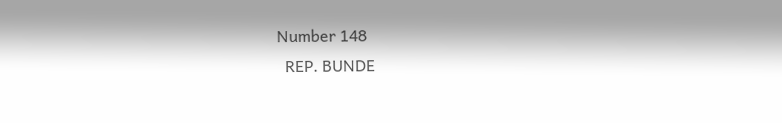Number 148
  REP. BUNDE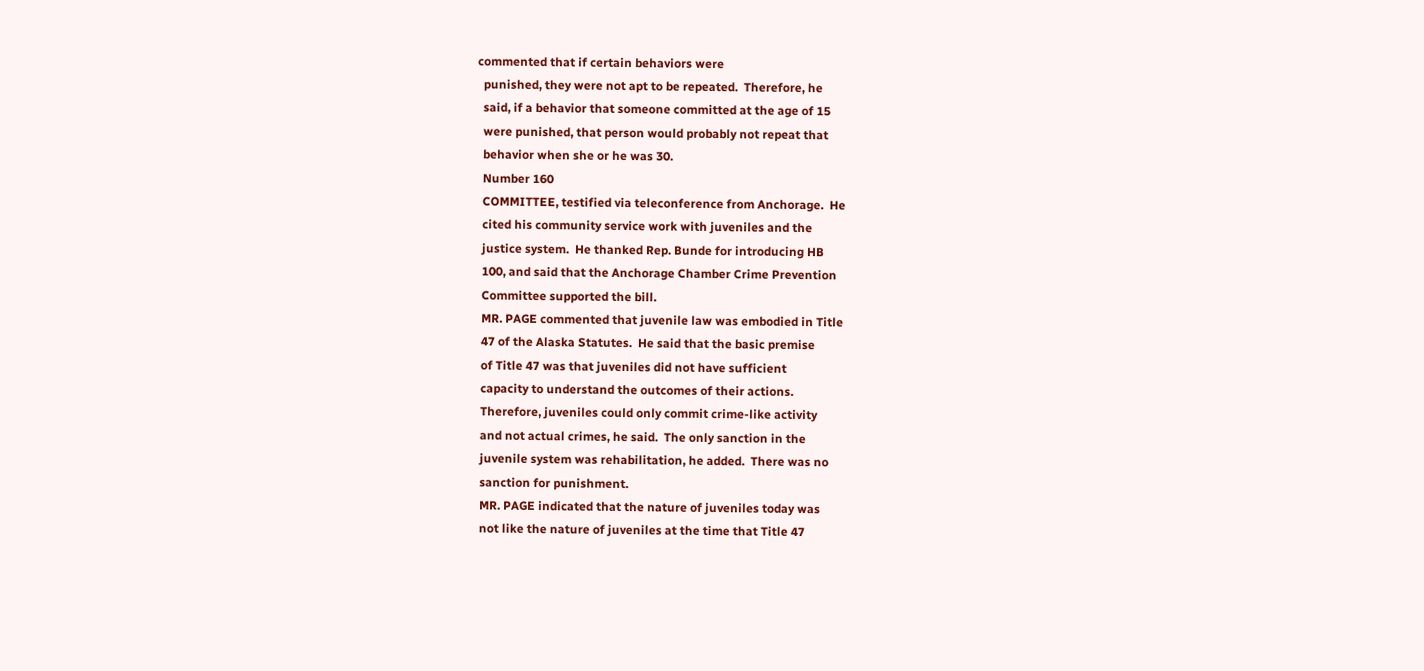commented that if certain behaviors were
  punished, they were not apt to be repeated.  Therefore, he
  said, if a behavior that someone committed at the age of 15
  were punished, that person would probably not repeat that
  behavior when she or he was 30.
  Number 160
  COMMITTEE, testified via teleconference from Anchorage.  He
  cited his community service work with juveniles and the
  justice system.  He thanked Rep. Bunde for introducing HB
  100, and said that the Anchorage Chamber Crime Prevention
  Committee supported the bill.
  MR. PAGE commented that juvenile law was embodied in Title
  47 of the Alaska Statutes.  He said that the basic premise
  of Title 47 was that juveniles did not have sufficient
  capacity to understand the outcomes of their actions.
  Therefore, juveniles could only commit crime-like activity
  and not actual crimes, he said.  The only sanction in the
  juvenile system was rehabilitation, he added.  There was no
  sanction for punishment.
  MR. PAGE indicated that the nature of juveniles today was
  not like the nature of juveniles at the time that Title 47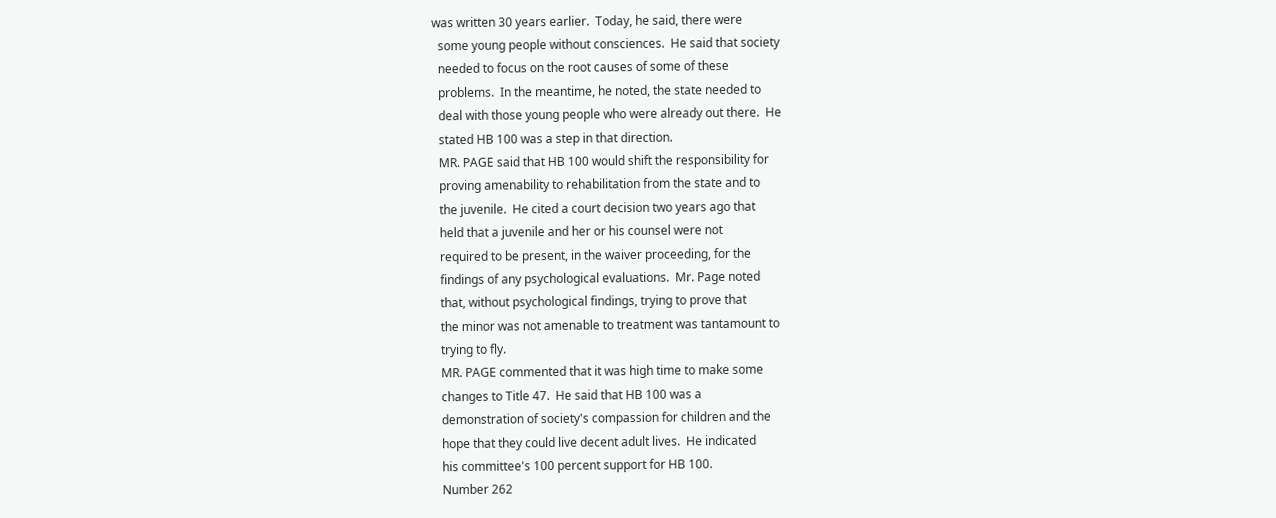was written 30 years earlier.  Today, he said, there were
  some young people without consciences.  He said that society
  needed to focus on the root causes of some of these
  problems.  In the meantime, he noted, the state needed to
  deal with those young people who were already out there.  He
  stated HB 100 was a step in that direction.
  MR. PAGE said that HB 100 would shift the responsibility for
  proving amenability to rehabilitation from the state and to
  the juvenile.  He cited a court decision two years ago that
  held that a juvenile and her or his counsel were not
  required to be present, in the waiver proceeding, for the
  findings of any psychological evaluations.  Mr. Page noted
  that, without psychological findings, trying to prove that
  the minor was not amenable to treatment was tantamount to
  trying to fly.
  MR. PAGE commented that it was high time to make some
  changes to Title 47.  He said that HB 100 was a
  demonstration of society's compassion for children and the
  hope that they could live decent adult lives.  He indicated
  his committee's 100 percent support for HB 100.
  Number 262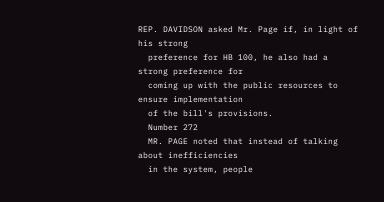REP. DAVIDSON asked Mr. Page if, in light of his strong
  preference for HB 100, he also had a strong preference for
  coming up with the public resources to ensure implementation
  of the bill's provisions.
  Number 272
  MR. PAGE noted that instead of talking about inefficiencies
  in the system, people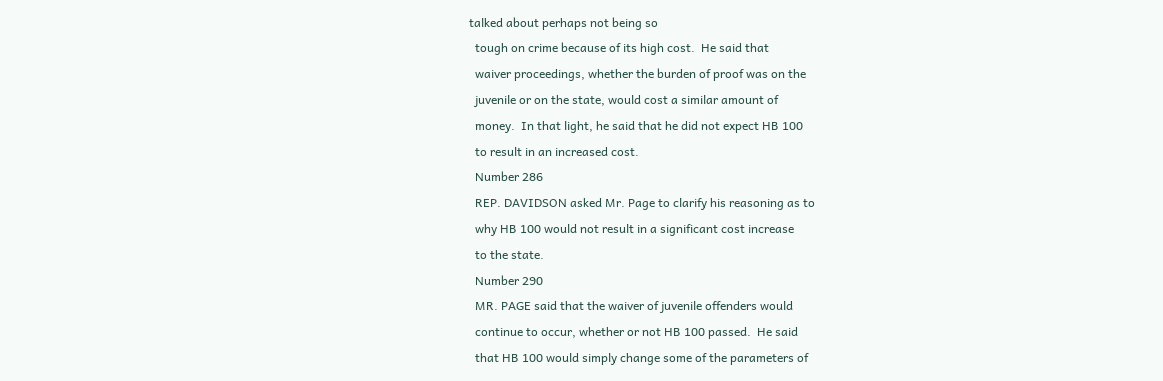talked about perhaps not being so
  tough on crime because of its high cost.  He said that
  waiver proceedings, whether the burden of proof was on the
  juvenile or on the state, would cost a similar amount of
  money.  In that light, he said that he did not expect HB 100
  to result in an increased cost.
  Number 286
  REP. DAVIDSON asked Mr. Page to clarify his reasoning as to
  why HB 100 would not result in a significant cost increase
  to the state.
  Number 290
  MR. PAGE said that the waiver of juvenile offenders would
  continue to occur, whether or not HB 100 passed.  He said
  that HB 100 would simply change some of the parameters of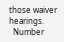those waiver hearings.
  Number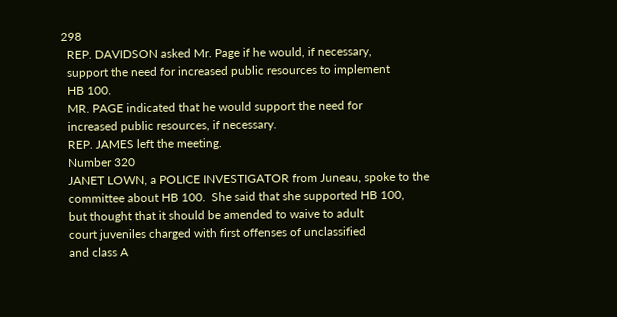298
  REP. DAVIDSON asked Mr. Page if he would, if necessary,
  support the need for increased public resources to implement
  HB 100.
  MR. PAGE indicated that he would support the need for
  increased public resources, if necessary.
  REP. JAMES left the meeting.
  Number 320
  JANET LOWN, a POLICE INVESTIGATOR from Juneau, spoke to the
  committee about HB 100.  She said that she supported HB 100,
  but thought that it should be amended to waive to adult
  court juveniles charged with first offenses of unclassified
  and class A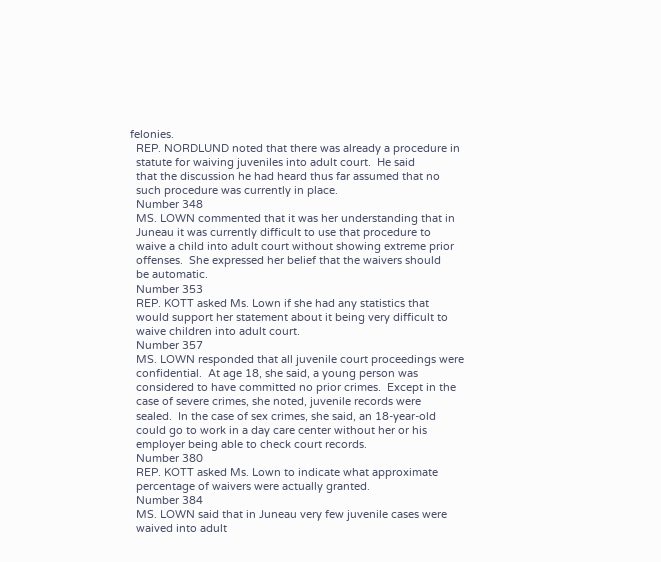felonies.
  REP. NORDLUND noted that there was already a procedure in
  statute for waiving juveniles into adult court.  He said
  that the discussion he had heard thus far assumed that no
  such procedure was currently in place.
  Number 348
  MS. LOWN commented that it was her understanding that in
  Juneau it was currently difficult to use that procedure to
  waive a child into adult court without showing extreme prior
  offenses.  She expressed her belief that the waivers should
  be automatic.
  Number 353
  REP. KOTT asked Ms. Lown if she had any statistics that
  would support her statement about it being very difficult to
  waive children into adult court.
  Number 357
  MS. LOWN responded that all juvenile court proceedings were
  confidential.  At age 18, she said, a young person was
  considered to have committed no prior crimes.  Except in the
  case of severe crimes, she noted, juvenile records were
  sealed.  In the case of sex crimes, she said, an 18-year-old
  could go to work in a day care center without her or his
  employer being able to check court records.
  Number 380
  REP. KOTT asked Ms. Lown to indicate what approximate
  percentage of waivers were actually granted.
  Number 384
  MS. LOWN said that in Juneau very few juvenile cases were
  waived into adult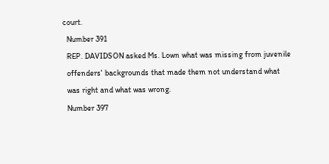court.
  Number 391
  REP. DAVIDSON asked Ms. Lown what was missing from juvenile
  offenders' backgrounds that made them not understand what
  was right and what was wrong.
  Number 397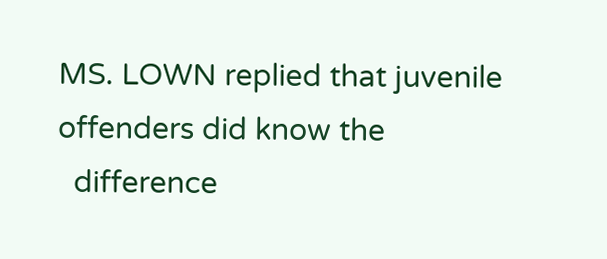MS. LOWN replied that juvenile offenders did know the
  difference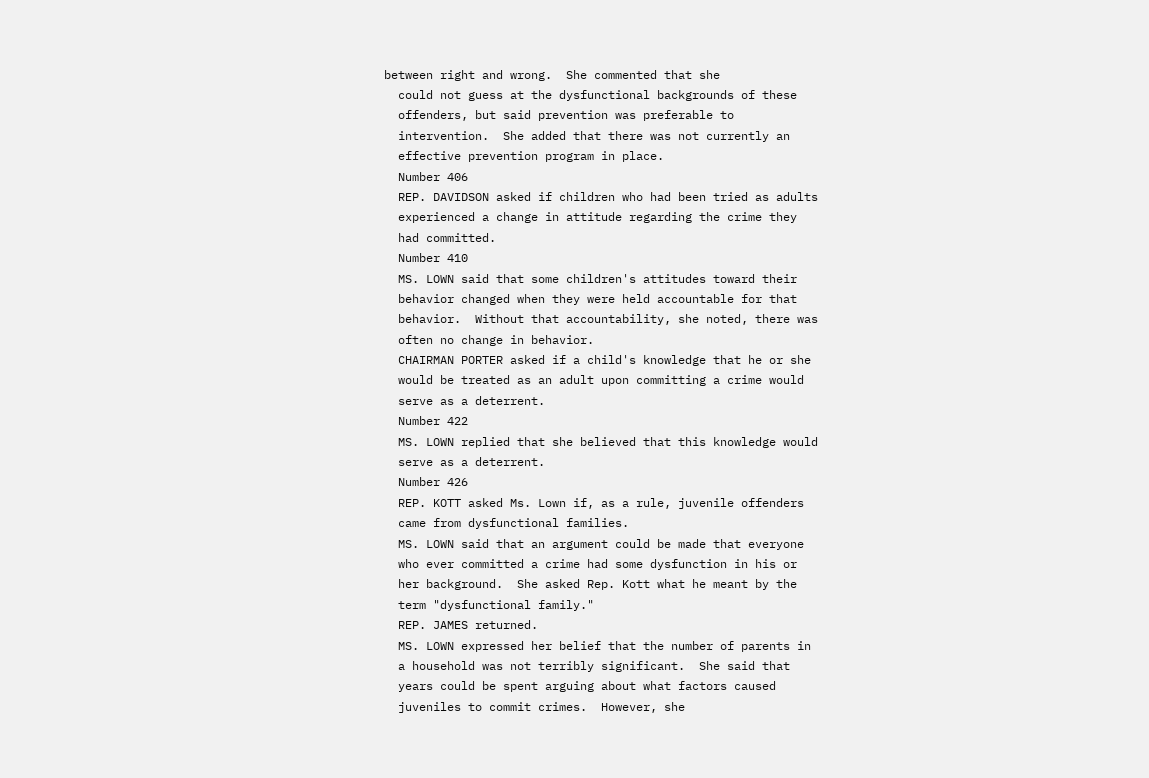between right and wrong.  She commented that she
  could not guess at the dysfunctional backgrounds of these
  offenders, but said prevention was preferable to
  intervention.  She added that there was not currently an
  effective prevention program in place.
  Number 406
  REP. DAVIDSON asked if children who had been tried as adults
  experienced a change in attitude regarding the crime they
  had committed.
  Number 410
  MS. LOWN said that some children's attitudes toward their
  behavior changed when they were held accountable for that
  behavior.  Without that accountability, she noted, there was
  often no change in behavior.
  CHAIRMAN PORTER asked if a child's knowledge that he or she
  would be treated as an adult upon committing a crime would
  serve as a deterrent.
  Number 422
  MS. LOWN replied that she believed that this knowledge would
  serve as a deterrent.
  Number 426
  REP. KOTT asked Ms. Lown if, as a rule, juvenile offenders
  came from dysfunctional families.
  MS. LOWN said that an argument could be made that everyone
  who ever committed a crime had some dysfunction in his or
  her background.  She asked Rep. Kott what he meant by the
  term "dysfunctional family."
  REP. JAMES returned.
  MS. LOWN expressed her belief that the number of parents in
  a household was not terribly significant.  She said that
  years could be spent arguing about what factors caused
  juveniles to commit crimes.  However, she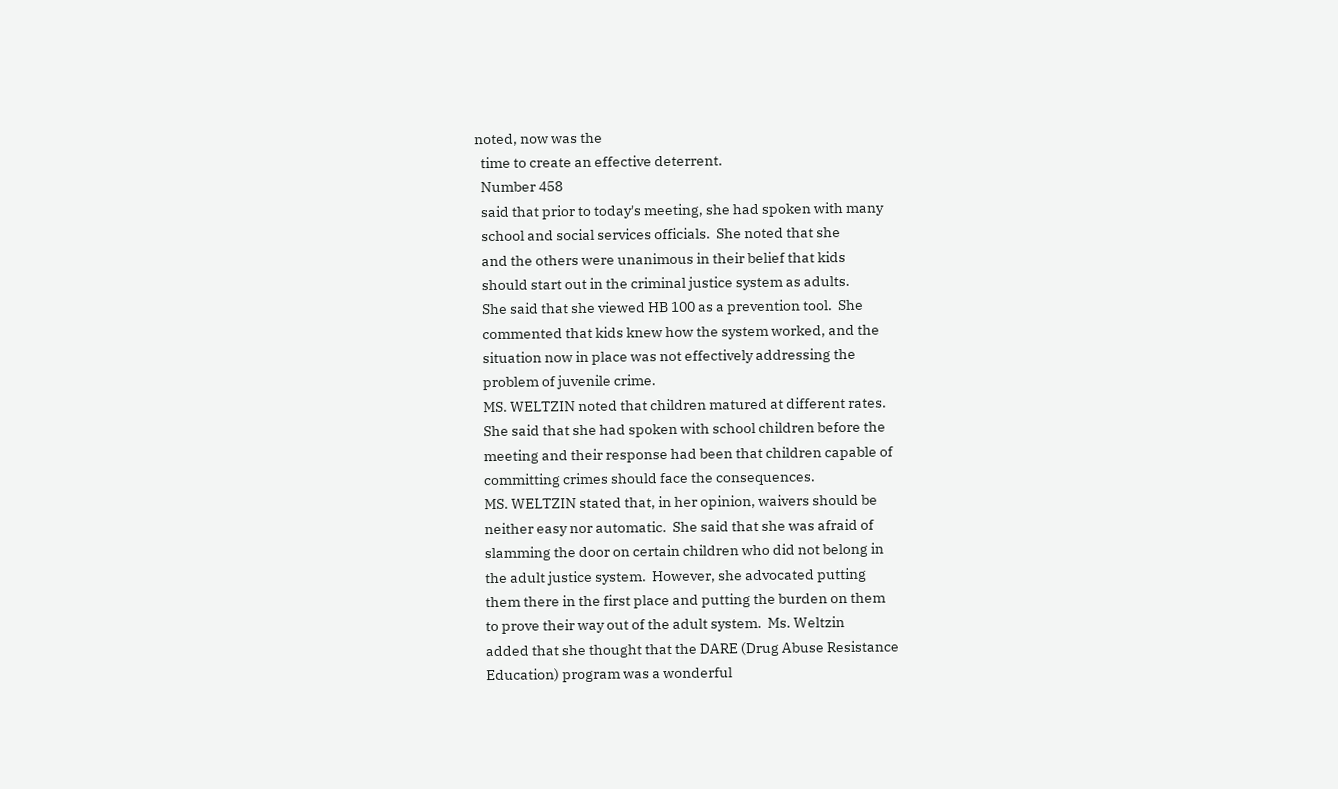noted, now was the
  time to create an effective deterrent.
  Number 458
  said that prior to today's meeting, she had spoken with many
  school and social services officials.  She noted that she
  and the others were unanimous in their belief that kids
  should start out in the criminal justice system as adults.
  She said that she viewed HB 100 as a prevention tool.  She
  commented that kids knew how the system worked, and the
  situation now in place was not effectively addressing the
  problem of juvenile crime.
  MS. WELTZIN noted that children matured at different rates.
  She said that she had spoken with school children before the
  meeting and their response had been that children capable of
  committing crimes should face the consequences.
  MS. WELTZIN stated that, in her opinion, waivers should be
  neither easy nor automatic.  She said that she was afraid of
  slamming the door on certain children who did not belong in
  the adult justice system.  However, she advocated putting
  them there in the first place and putting the burden on them
  to prove their way out of the adult system.  Ms. Weltzin
  added that she thought that the DARE (Drug Abuse Resistance
  Education) program was a wonderful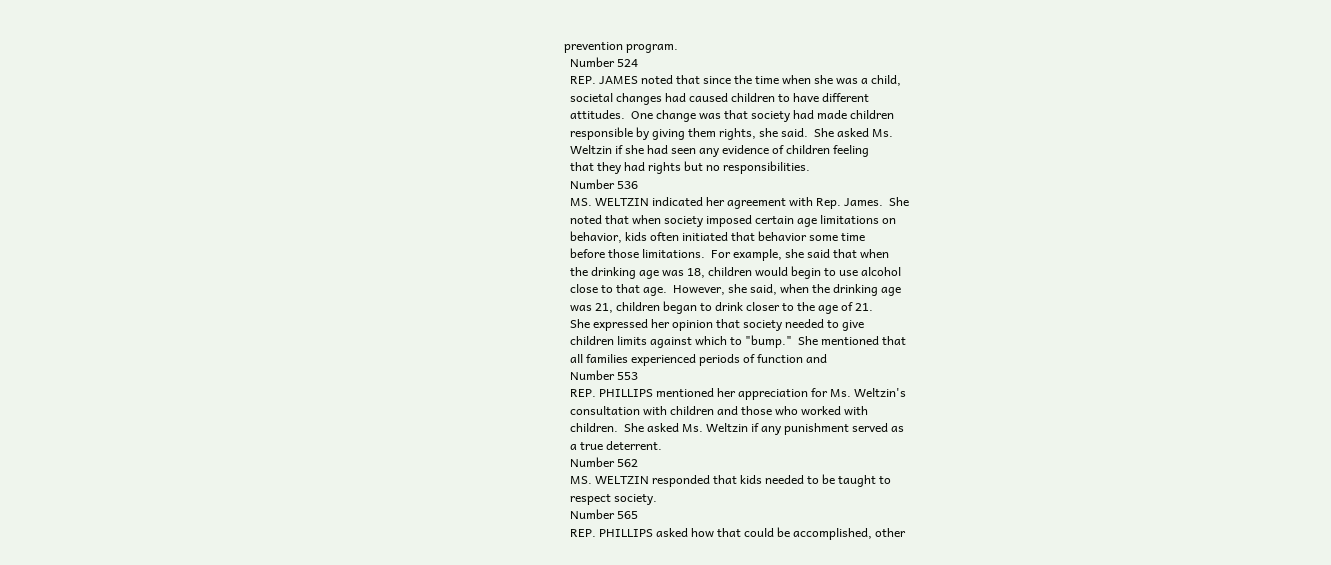prevention program.
  Number 524
  REP. JAMES noted that since the time when she was a child,
  societal changes had caused children to have different
  attitudes.  One change was that society had made children
  responsible by giving them rights, she said.  She asked Ms.
  Weltzin if she had seen any evidence of children feeling
  that they had rights but no responsibilities.
  Number 536
  MS. WELTZIN indicated her agreement with Rep. James.  She
  noted that when society imposed certain age limitations on
  behavior, kids often initiated that behavior some time
  before those limitations.  For example, she said that when
  the drinking age was 18, children would begin to use alcohol
  close to that age.  However, she said, when the drinking age
  was 21, children began to drink closer to the age of 21.
  She expressed her opinion that society needed to give
  children limits against which to "bump."  She mentioned that
  all families experienced periods of function and
  Number 553
  REP. PHILLIPS mentioned her appreciation for Ms. Weltzin's
  consultation with children and those who worked with
  children.  She asked Ms. Weltzin if any punishment served as
  a true deterrent.
  Number 562
  MS. WELTZIN responded that kids needed to be taught to
  respect society.
  Number 565
  REP. PHILLIPS asked how that could be accomplished, other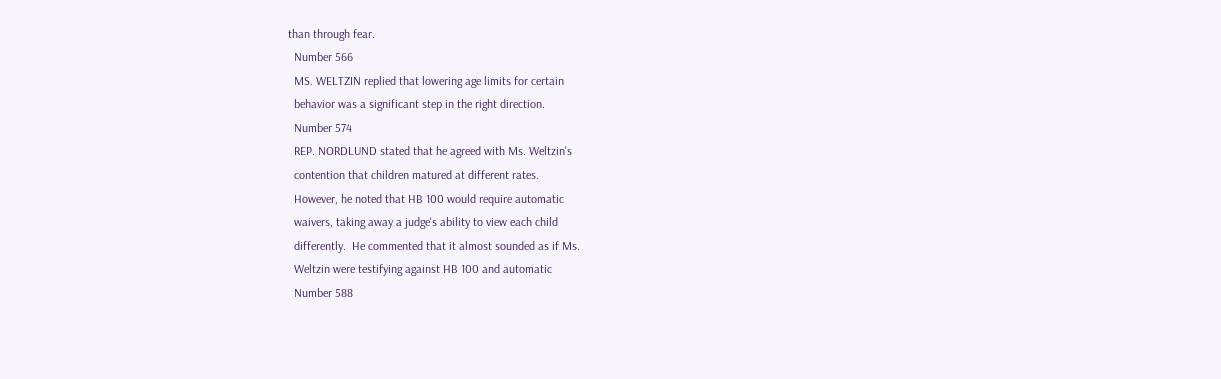than through fear.
  Number 566
  MS. WELTZIN replied that lowering age limits for certain
  behavior was a significant step in the right direction.
  Number 574
  REP. NORDLUND stated that he agreed with Ms. Weltzin's
  contention that children matured at different rates.
  However, he noted that HB 100 would require automatic
  waivers, taking away a judge's ability to view each child
  differently.  He commented that it almost sounded as if Ms.
  Weltzin were testifying against HB 100 and automatic
  Number 588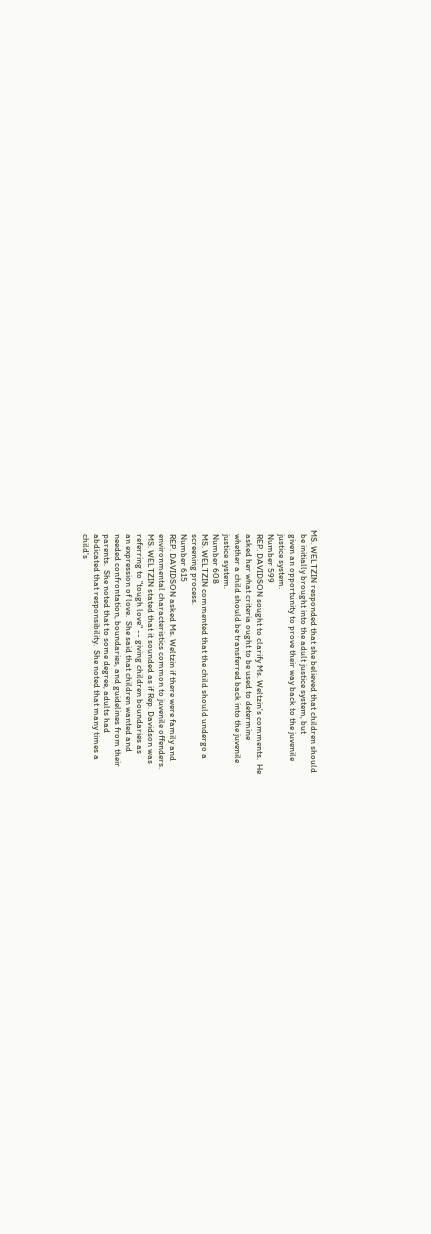MS. WELTZIN responded that she believed that children should
  be initially brought into the adult justice system, but
  given an opportunity to prove their way back to the juvenile
  justice system.
  Number 599
  REP. DAVIDSON sought to clarify Ms. Weltzin's comments.  He
  asked her what criteria ought to be used to determine
  whether a child should be transferred back into the juvenile
  justice system.
  Number 608
  MS. WELTZIN commented that the child should undergo a
  screening process.
  Number 615
  REP. DAVIDSON asked Ms. Weltzin if there were family and
  environmental characteristics common to juvenile offenders.
  MS. WELTZIN stated that it sounded as if Rep. Davidson was
  referring to "tough love" -- giving children boundaries as
  an expression of love.  She said that children wanted and
  needed confrontation, boundaries, and guidelines from their
  parents.  She noted that to some degree, adults had
  abdicated that responsibility.  She noted that many times a
  child's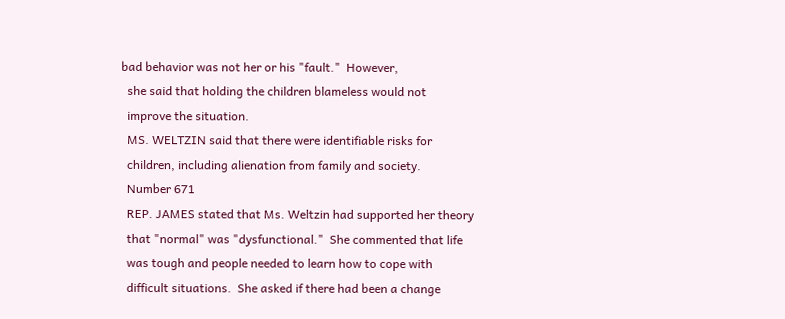bad behavior was not her or his "fault."  However,
  she said that holding the children blameless would not
  improve the situation.
  MS. WELTZIN said that there were identifiable risks for
  children, including alienation from family and society.
  Number 671
  REP. JAMES stated that Ms. Weltzin had supported her theory
  that "normal" was "dysfunctional."  She commented that life
  was tough and people needed to learn how to cope with
  difficult situations.  She asked if there had been a change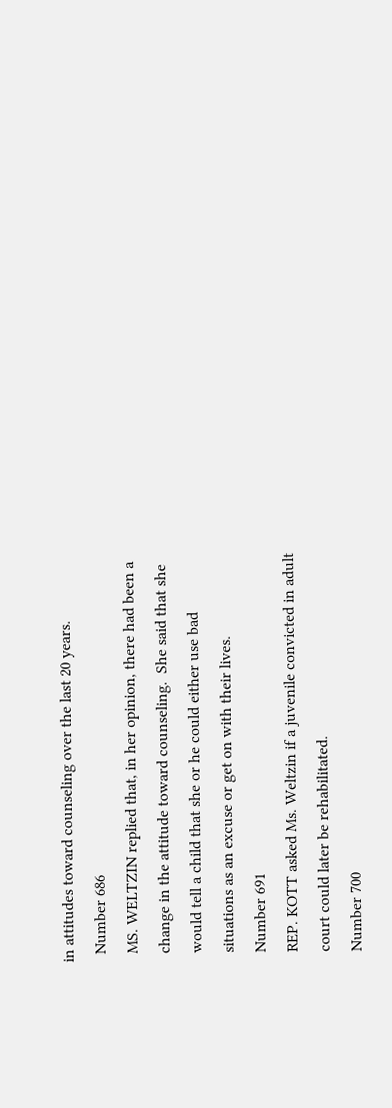in attitudes toward counseling over the last 20 years.
  Number 686
  MS. WELTZIN replied that, in her opinion, there had been a
  change in the attitude toward counseling.  She said that she
  would tell a child that she or he could either use bad
  situations as an excuse or get on with their lives.
  Number 691
  REP. KOTT asked Ms. Weltzin if a juvenile convicted in adult
  court could later be rehabilitated.
  Number 700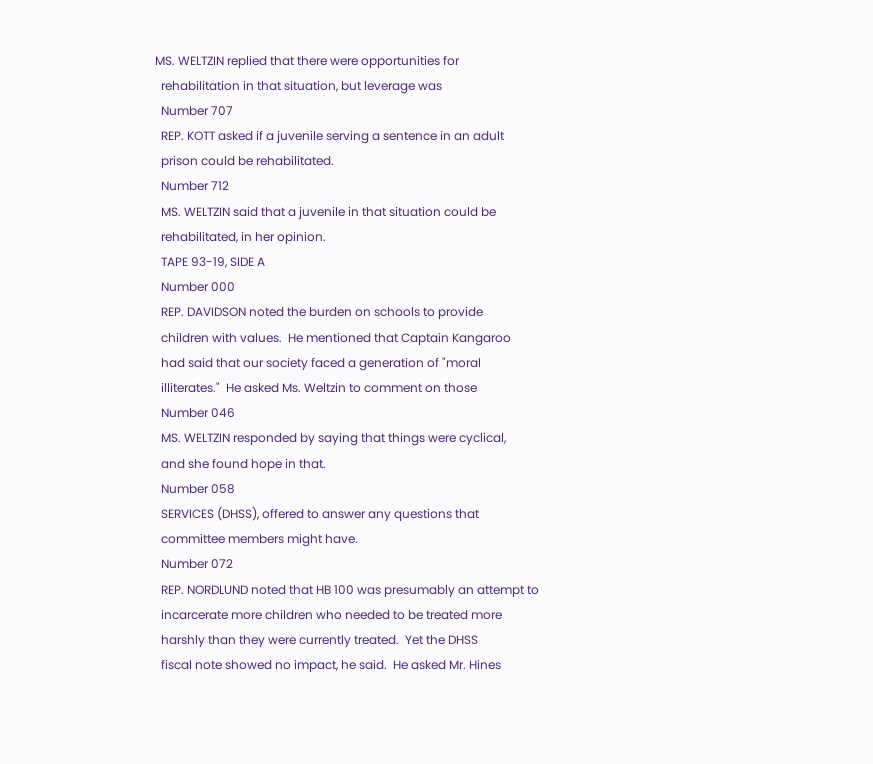MS. WELTZIN replied that there were opportunities for
  rehabilitation in that situation, but leverage was
  Number 707
  REP. KOTT asked if a juvenile serving a sentence in an adult
  prison could be rehabilitated.
  Number 712
  MS. WELTZIN said that a juvenile in that situation could be
  rehabilitated, in her opinion.
  TAPE 93-19, SIDE A
  Number 000
  REP. DAVIDSON noted the burden on schools to provide
  children with values.  He mentioned that Captain Kangaroo
  had said that our society faced a generation of "moral
  illiterates."  He asked Ms. Weltzin to comment on those
  Number 046
  MS. WELTZIN responded by saying that things were cyclical,
  and she found hope in that.
  Number 058
  SERVICES (DHSS), offered to answer any questions that
  committee members might have.
  Number 072
  REP. NORDLUND noted that HB 100 was presumably an attempt to
  incarcerate more children who needed to be treated more
  harshly than they were currently treated.  Yet the DHSS
  fiscal note showed no impact, he said.  He asked Mr. Hines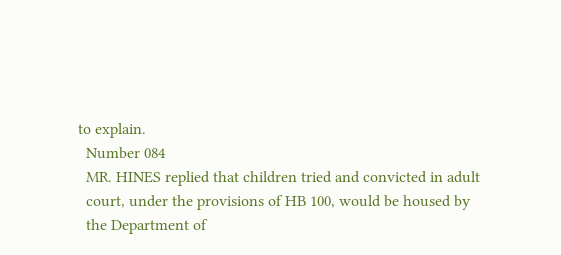to explain.
  Number 084
  MR. HINES replied that children tried and convicted in adult
  court, under the provisions of HB 100, would be housed by
  the Department of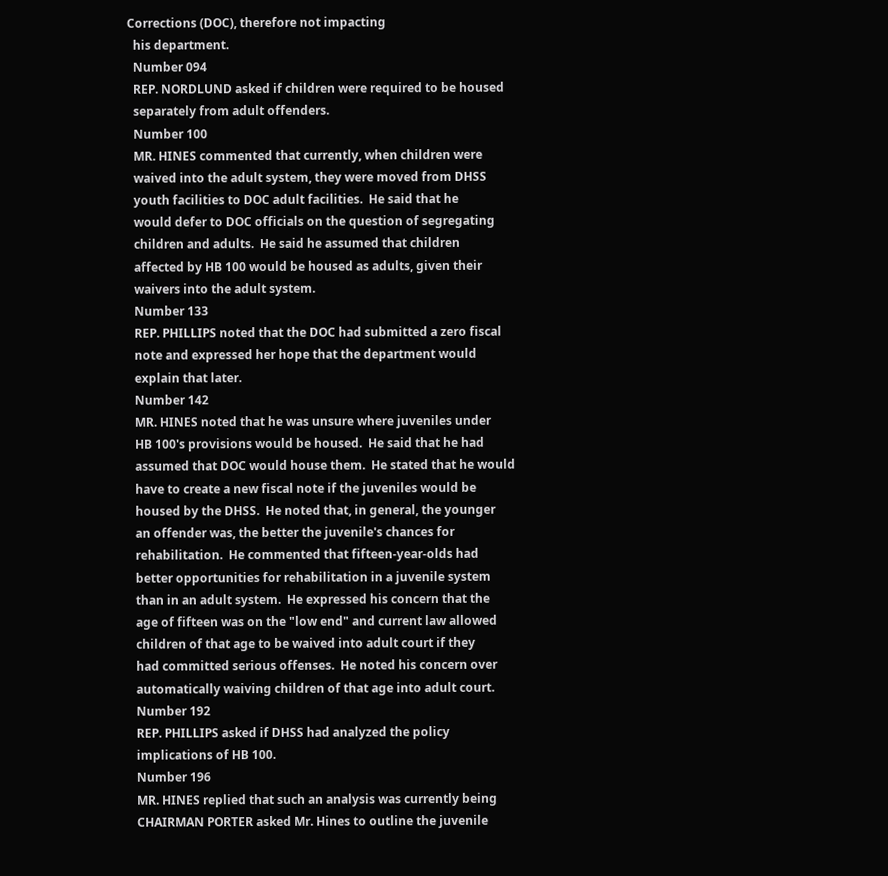Corrections (DOC), therefore not impacting
  his department.
  Number 094
  REP. NORDLUND asked if children were required to be housed
  separately from adult offenders.
  Number 100
  MR. HINES commented that currently, when children were
  waived into the adult system, they were moved from DHSS
  youth facilities to DOC adult facilities.  He said that he
  would defer to DOC officials on the question of segregating
  children and adults.  He said he assumed that children
  affected by HB 100 would be housed as adults, given their
  waivers into the adult system.
  Number 133
  REP. PHILLIPS noted that the DOC had submitted a zero fiscal
  note and expressed her hope that the department would
  explain that later.
  Number 142
  MR. HINES noted that he was unsure where juveniles under
  HB 100's provisions would be housed.  He said that he had
  assumed that DOC would house them.  He stated that he would
  have to create a new fiscal note if the juveniles would be
  housed by the DHSS.  He noted that, in general, the younger
  an offender was, the better the juvenile's chances for
  rehabilitation.  He commented that fifteen-year-olds had
  better opportunities for rehabilitation in a juvenile system
  than in an adult system.  He expressed his concern that the
  age of fifteen was on the "low end" and current law allowed
  children of that age to be waived into adult court if they
  had committed serious offenses.  He noted his concern over
  automatically waiving children of that age into adult court.
  Number 192
  REP. PHILLIPS asked if DHSS had analyzed the policy
  implications of HB 100.
  Number 196
  MR. HINES replied that such an analysis was currently being
  CHAIRMAN PORTER asked Mr. Hines to outline the juvenile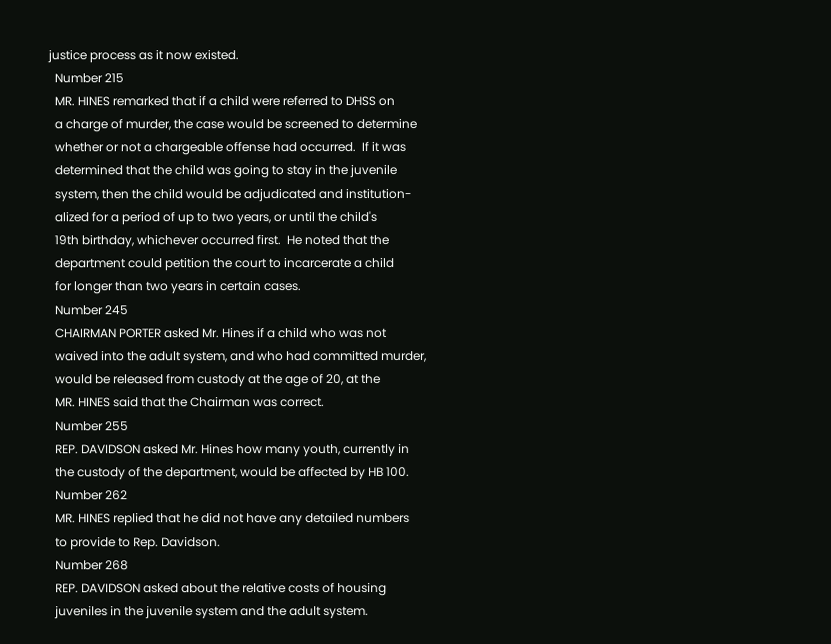justice process as it now existed.
  Number 215
  MR. HINES remarked that if a child were referred to DHSS on
  a charge of murder, the case would be screened to determine
  whether or not a chargeable offense had occurred.  If it was
  determined that the child was going to stay in the juvenile
  system, then the child would be adjudicated and institution-
  alized for a period of up to two years, or until the child's
  19th birthday, whichever occurred first.  He noted that the
  department could petition the court to incarcerate a child
  for longer than two years in certain cases.
  Number 245
  CHAIRMAN PORTER asked Mr. Hines if a child who was not
  waived into the adult system, and who had committed murder,
  would be released from custody at the age of 20, at the
  MR. HINES said that the Chairman was correct.
  Number 255
  REP. DAVIDSON asked Mr. Hines how many youth, currently in
  the custody of the department, would be affected by HB 100.
  Number 262
  MR. HINES replied that he did not have any detailed numbers
  to provide to Rep. Davidson.
  Number 268
  REP. DAVIDSON asked about the relative costs of housing
  juveniles in the juvenile system and the adult system.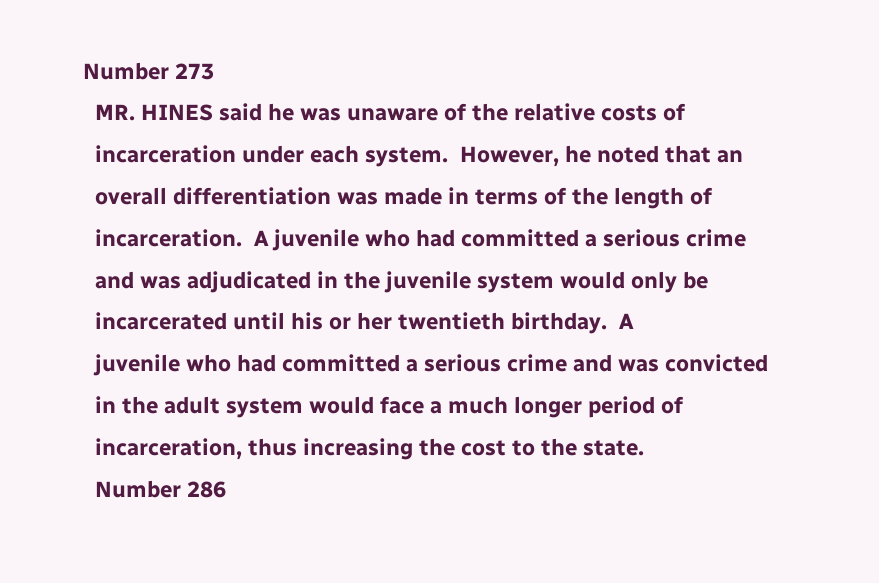Number 273
  MR. HINES said he was unaware of the relative costs of
  incarceration under each system.  However, he noted that an
  overall differentiation was made in terms of the length of
  incarceration.  A juvenile who had committed a serious crime
  and was adjudicated in the juvenile system would only be
  incarcerated until his or her twentieth birthday.  A
  juvenile who had committed a serious crime and was convicted
  in the adult system would face a much longer period of
  incarceration, thus increasing the cost to the state.
  Number 286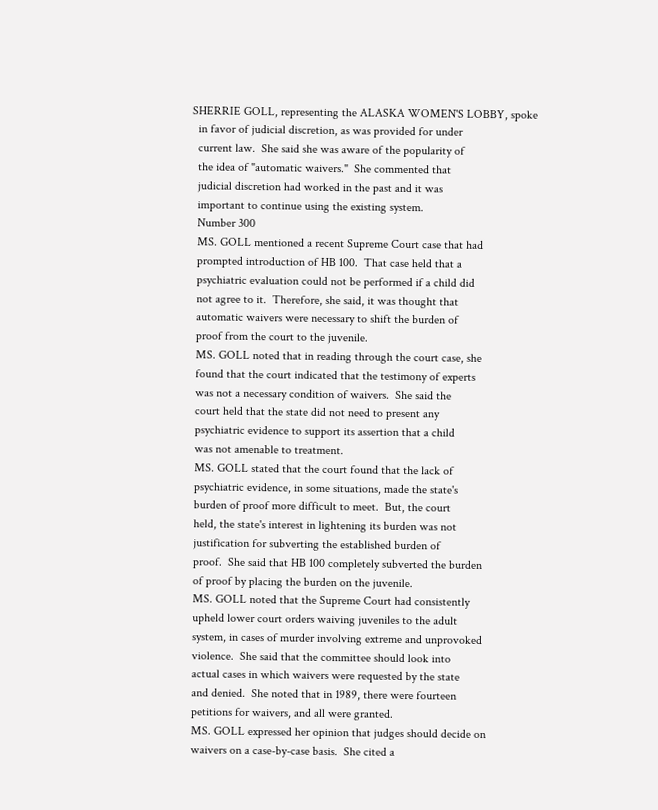SHERRIE GOLL, representing the ALASKA WOMEN'S LOBBY, spoke
  in favor of judicial discretion, as was provided for under
  current law.  She said she was aware of the popularity of
  the idea of "automatic waivers."  She commented that
  judicial discretion had worked in the past and it was
  important to continue using the existing system.
  Number 300
  MS. GOLL mentioned a recent Supreme Court case that had
  prompted introduction of HB 100.  That case held that a
  psychiatric evaluation could not be performed if a child did
  not agree to it.  Therefore, she said, it was thought that
  automatic waivers were necessary to shift the burden of
  proof from the court to the juvenile.
  MS. GOLL noted that in reading through the court case, she
  found that the court indicated that the testimony of experts
  was not a necessary condition of waivers.  She said the
  court held that the state did not need to present any
  psychiatric evidence to support its assertion that a child
  was not amenable to treatment.
  MS. GOLL stated that the court found that the lack of
  psychiatric evidence, in some situations, made the state's
  burden of proof more difficult to meet.  But, the court
  held, the state's interest in lightening its burden was not
  justification for subverting the established burden of
  proof.  She said that HB 100 completely subverted the burden
  of proof by placing the burden on the juvenile.
  MS. GOLL noted that the Supreme Court had consistently
  upheld lower court orders waiving juveniles to the adult
  system, in cases of murder involving extreme and unprovoked
  violence.  She said that the committee should look into
  actual cases in which waivers were requested by the state
  and denied.  She noted that in 1989, there were fourteen
  petitions for waivers, and all were granted.
  MS. GOLL expressed her opinion that judges should decide on
  waivers on a case-by-case basis.  She cited a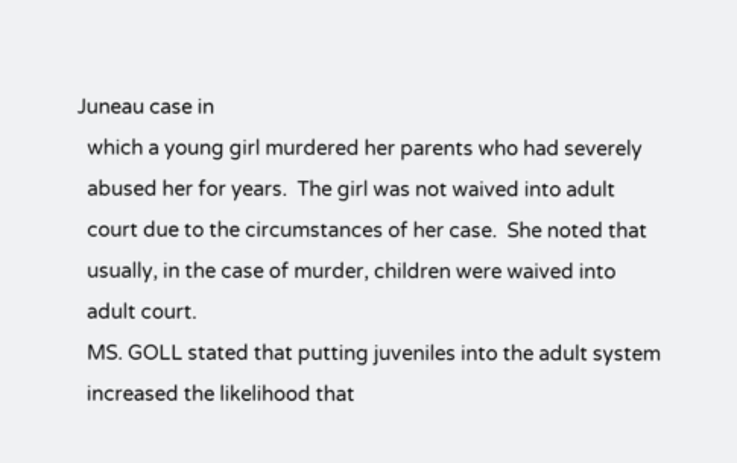Juneau case in
  which a young girl murdered her parents who had severely
  abused her for years.  The girl was not waived into adult
  court due to the circumstances of her case.  She noted that
  usually, in the case of murder, children were waived into
  adult court.
  MS. GOLL stated that putting juveniles into the adult system
  increased the likelihood that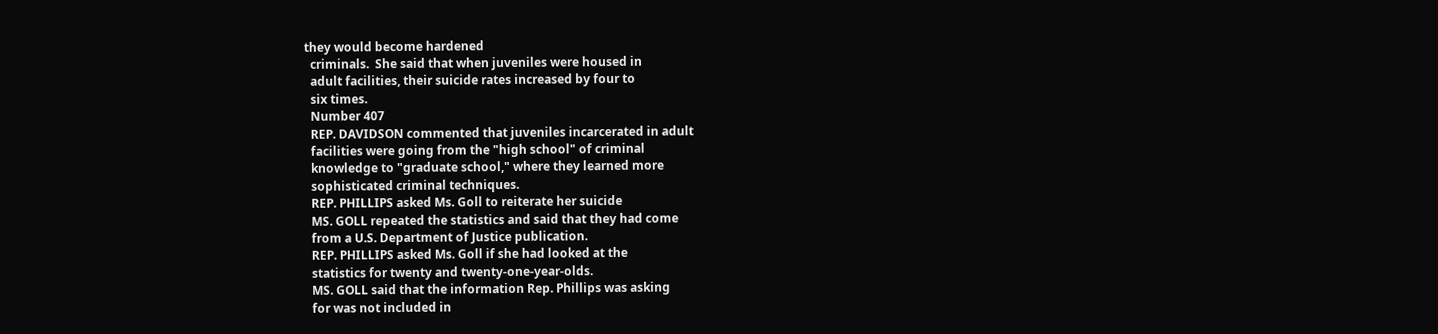they would become hardened
  criminals.  She said that when juveniles were housed in
  adult facilities, their suicide rates increased by four to
  six times.
  Number 407
  REP. DAVIDSON commented that juveniles incarcerated in adult
  facilities were going from the "high school" of criminal
  knowledge to "graduate school," where they learned more
  sophisticated criminal techniques.
  REP. PHILLIPS asked Ms. Goll to reiterate her suicide
  MS. GOLL repeated the statistics and said that they had come
  from a U.S. Department of Justice publication.
  REP. PHILLIPS asked Ms. Goll if she had looked at the
  statistics for twenty and twenty-one-year-olds.
  MS. GOLL said that the information Rep. Phillips was asking
  for was not included in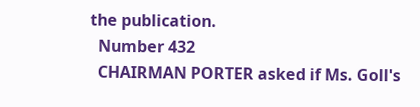the publication.
  Number 432
  CHAIRMAN PORTER asked if Ms. Goll's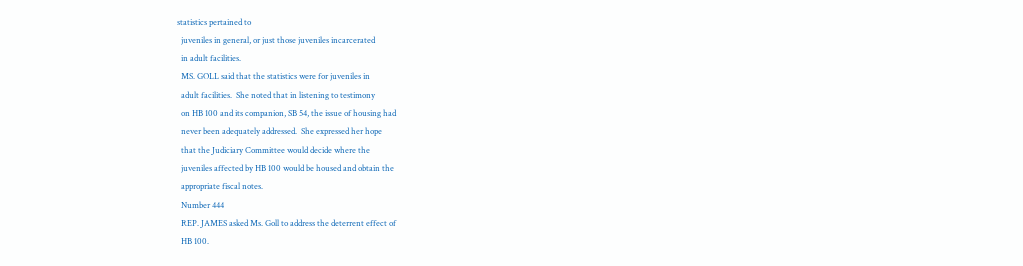statistics pertained to
  juveniles in general, or just those juveniles incarcerated
  in adult facilities.
  MS. GOLL said that the statistics were for juveniles in
  adult facilities.  She noted that in listening to testimony
  on HB 100 and its companion, SB 54, the issue of housing had
  never been adequately addressed.  She expressed her hope
  that the Judiciary Committee would decide where the
  juveniles affected by HB 100 would be housed and obtain the
  appropriate fiscal notes.
  Number 444
  REP. JAMES asked Ms. Goll to address the deterrent effect of
  HB 100.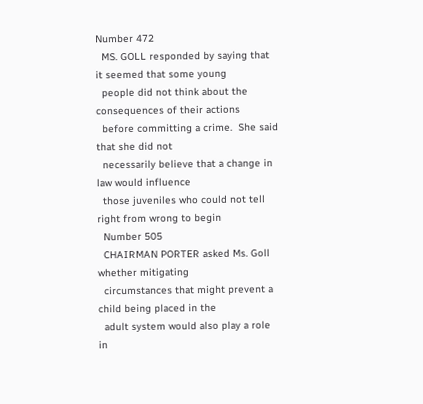Number 472
  MS. GOLL responded by saying that it seemed that some young
  people did not think about the consequences of their actions
  before committing a crime.  She said that she did not
  necessarily believe that a change in law would influence
  those juveniles who could not tell right from wrong to begin
  Number 505
  CHAIRMAN PORTER asked Ms. Goll whether mitigating
  circumstances that might prevent a child being placed in the
  adult system would also play a role in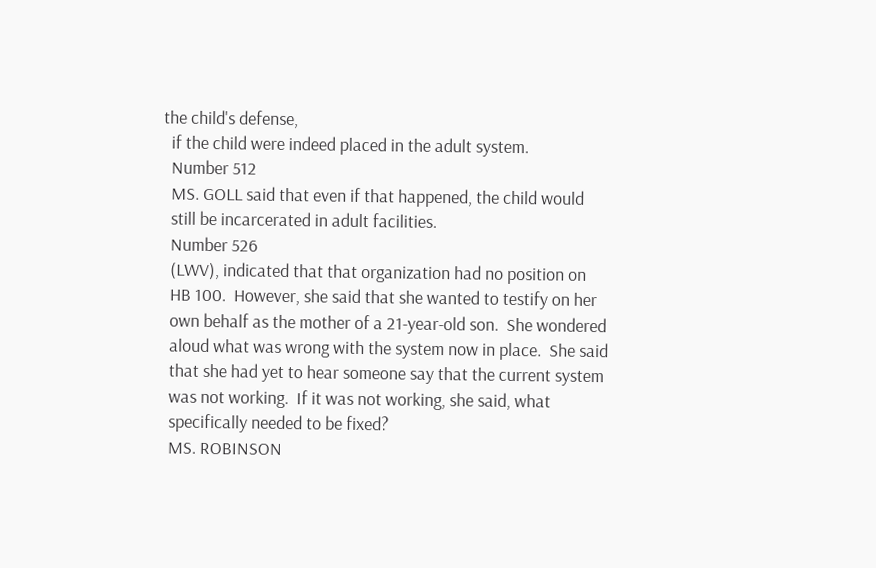the child's defense,
  if the child were indeed placed in the adult system.
  Number 512
  MS. GOLL said that even if that happened, the child would
  still be incarcerated in adult facilities.
  Number 526
  (LWV), indicated that that organization had no position on
  HB 100.  However, she said that she wanted to testify on her
  own behalf as the mother of a 21-year-old son.  She wondered
  aloud what was wrong with the system now in place.  She said
  that she had yet to hear someone say that the current system
  was not working.  If it was not working, she said, what
  specifically needed to be fixed?
  MS. ROBINSON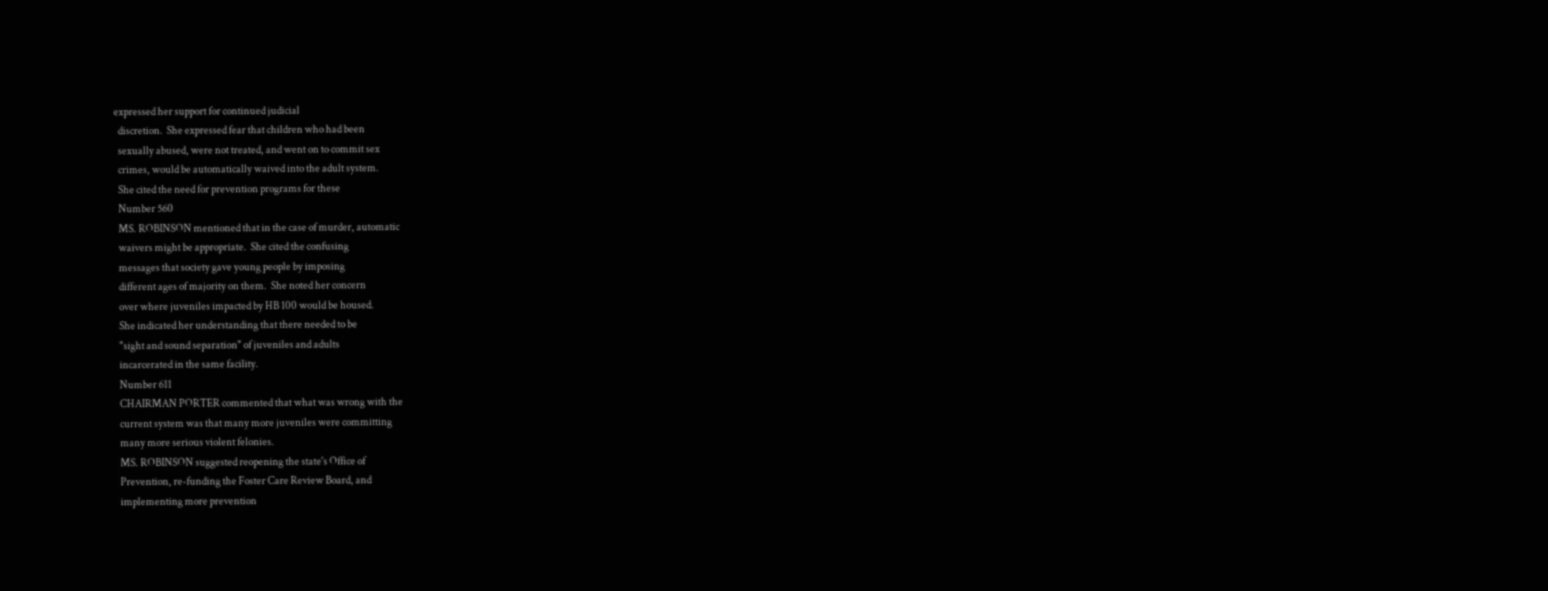expressed her support for continued judicial
  discretion.  She expressed fear that children who had been
  sexually abused, were not treated, and went on to commit sex
  crimes, would be automatically waived into the adult system.
  She cited the need for prevention programs for these
  Number 560
  MS. ROBINSON mentioned that in the case of murder, automatic
  waivers might be appropriate.  She cited the confusing
  messages that society gave young people by imposing
  different ages of majority on them.  She noted her concern
  over where juveniles impacted by HB 100 would be housed.
  She indicated her understanding that there needed to be
  "sight and sound separation" of juveniles and adults
  incarcerated in the same facility.
  Number 611
  CHAIRMAN PORTER commented that what was wrong with the
  current system was that many more juveniles were committing
  many more serious violent felonies.
  MS. ROBINSON suggested reopening the state's Office of
  Prevention, re-funding the Foster Care Review Board, and
  implementing more prevention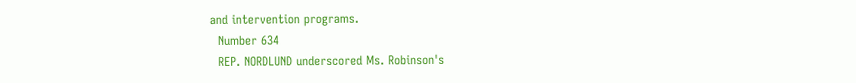and intervention programs.
  Number 634
  REP. NORDLUND underscored Ms. Robinson's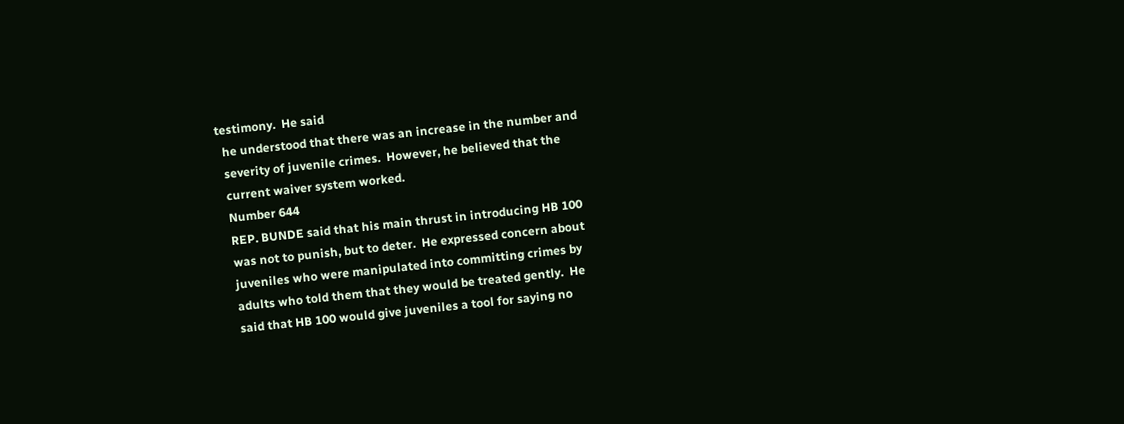testimony.  He said
  he understood that there was an increase in the number and
  severity of juvenile crimes.  However, he believed that the
  current waiver system worked.
  Number 644
  REP. BUNDE said that his main thrust in introducing HB 100
  was not to punish, but to deter.  He expressed concern about
  juveniles who were manipulated into committing crimes by
  adults who told them that they would be treated gently.  He
  said that HB 100 would give juveniles a tool for saying no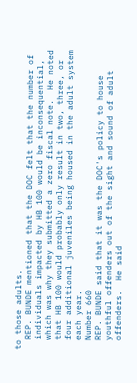to those adults.
  REP. BUNDE mentioned that the DOC felt that the number of
  individuals impacted by HB 100 would be inconsequential,
  which was why they submitted a zero fiscal note.  He noted
  that HB 100 would probably only result in two, three, or
  four additional juveniles being housed in the adult system
  each year.
  Number 660
  REP. BUNDE said that it was the DOC's policy to house
  youthful offenders out of the sight and sound of adult
  offenders.  He said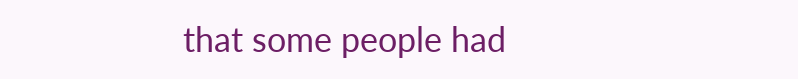that some people had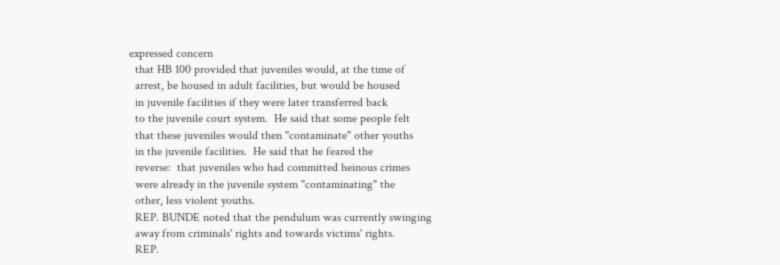expressed concern
  that HB 100 provided that juveniles would, at the time of
  arrest, be housed in adult facilities, but would be housed
  in juvenile facilities if they were later transferred back
  to the juvenile court system.  He said that some people felt
  that these juveniles would then "contaminate" other youths
  in the juvenile facilities.  He said that he feared the
  reverse:  that juveniles who had committed heinous crimes
  were already in the juvenile system "contaminating" the
  other, less violent youths.
  REP. BUNDE noted that the pendulum was currently swinging
  away from criminals' rights and towards victims' rights.
  REP.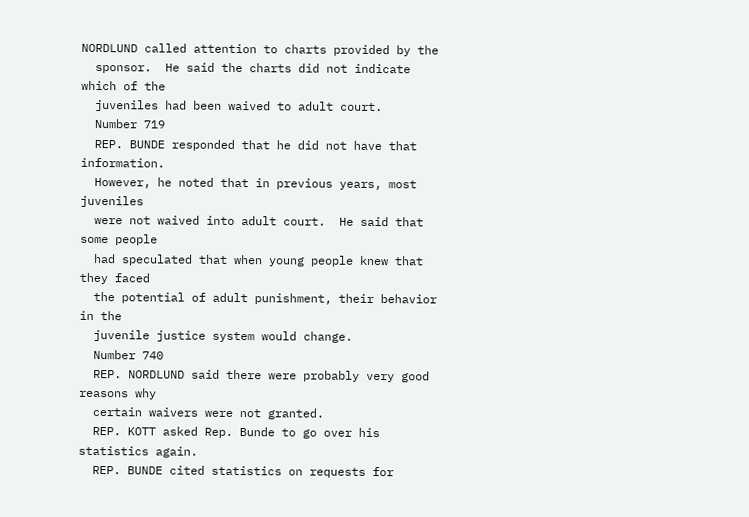NORDLUND called attention to charts provided by the
  sponsor.  He said the charts did not indicate which of the
  juveniles had been waived to adult court.
  Number 719
  REP. BUNDE responded that he did not have that information.
  However, he noted that in previous years, most juveniles
  were not waived into adult court.  He said that some people
  had speculated that when young people knew that they faced
  the potential of adult punishment, their behavior in the
  juvenile justice system would change.
  Number 740
  REP. NORDLUND said there were probably very good reasons why
  certain waivers were not granted.
  REP. KOTT asked Rep. Bunde to go over his statistics again.
  REP. BUNDE cited statistics on requests for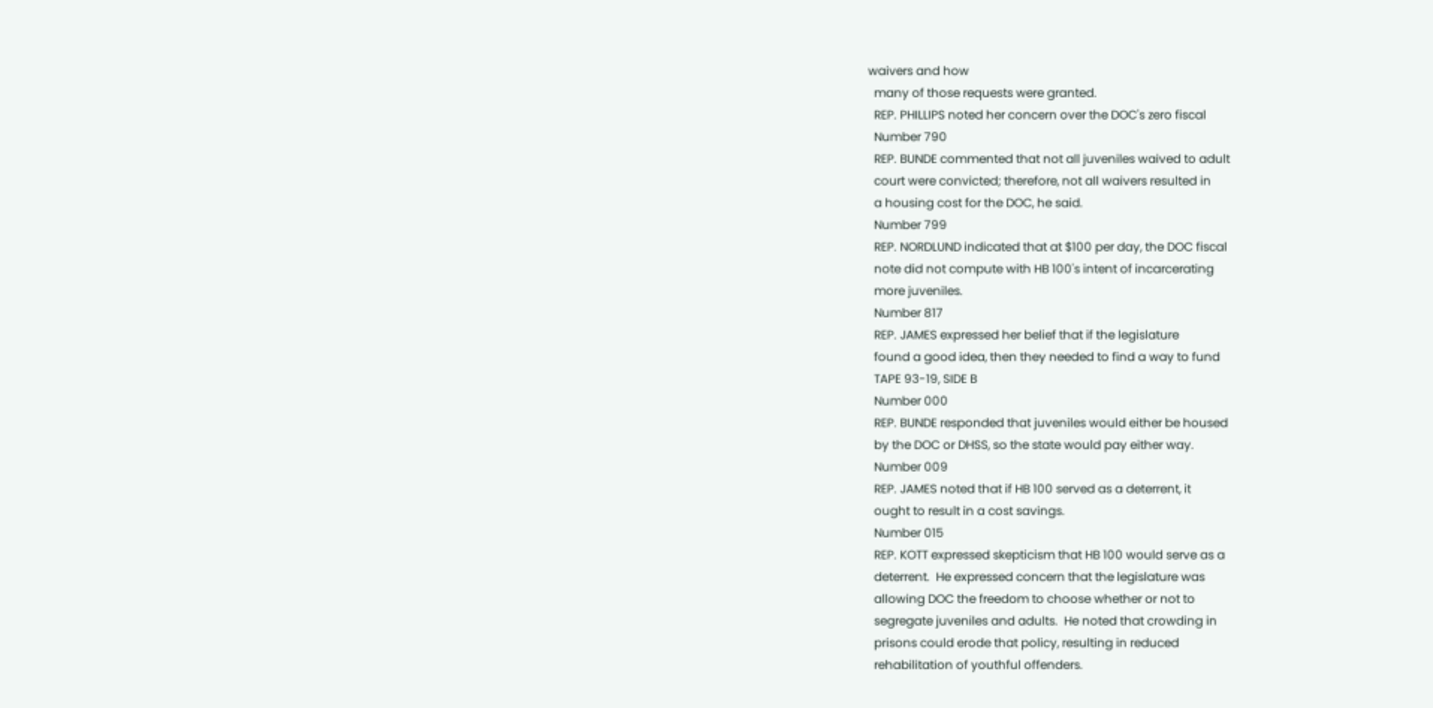waivers and how
  many of those requests were granted.
  REP. PHILLIPS noted her concern over the DOC's zero fiscal
  Number 790
  REP. BUNDE commented that not all juveniles waived to adult
  court were convicted; therefore, not all waivers resulted in
  a housing cost for the DOC, he said.
  Number 799
  REP. NORDLUND indicated that at $100 per day, the DOC fiscal
  note did not compute with HB 100's intent of incarcerating
  more juveniles.
  Number 817
  REP. JAMES expressed her belief that if the legislature
  found a good idea, then they needed to find a way to fund
  TAPE 93-19, SIDE B
  Number 000
  REP. BUNDE responded that juveniles would either be housed
  by the DOC or DHSS, so the state would pay either way.
  Number 009
  REP. JAMES noted that if HB 100 served as a deterrent, it
  ought to result in a cost savings.
  Number 015
  REP. KOTT expressed skepticism that HB 100 would serve as a
  deterrent.  He expressed concern that the legislature was
  allowing DOC the freedom to choose whether or not to
  segregate juveniles and adults.  He noted that crowding in
  prisons could erode that policy, resulting in reduced
  rehabilitation of youthful offenders.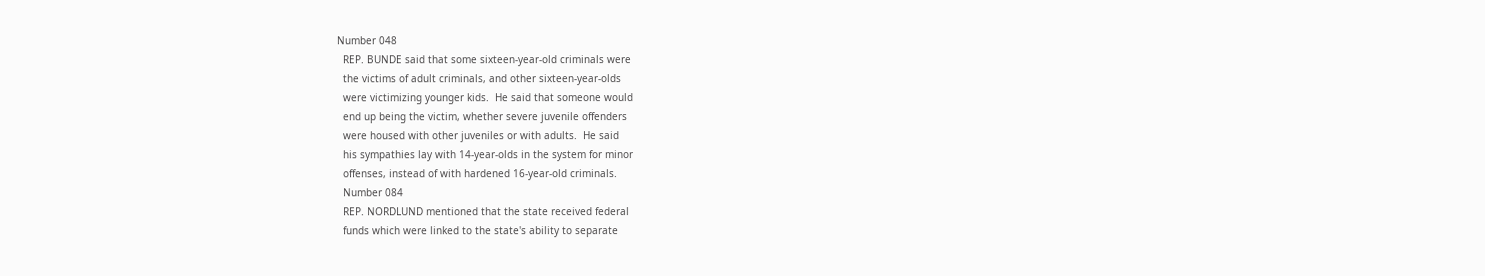Number 048
  REP. BUNDE said that some sixteen-year-old criminals were
  the victims of adult criminals, and other sixteen-year-olds
  were victimizing younger kids.  He said that someone would
  end up being the victim, whether severe juvenile offenders
  were housed with other juveniles or with adults.  He said
  his sympathies lay with 14-year-olds in the system for minor
  offenses, instead of with hardened 16-year-old criminals.
  Number 084
  REP. NORDLUND mentioned that the state received federal
  funds which were linked to the state's ability to separate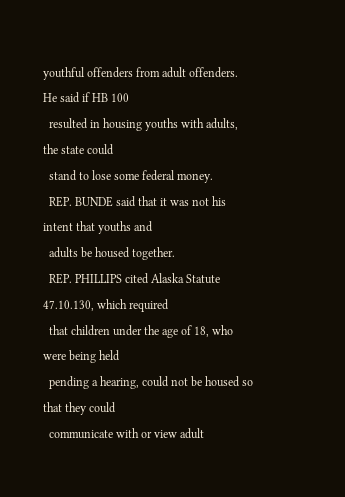youthful offenders from adult offenders.  He said if HB 100
  resulted in housing youths with adults, the state could
  stand to lose some federal money.
  REP. BUNDE said that it was not his intent that youths and
  adults be housed together.
  REP. PHILLIPS cited Alaska Statute 47.10.130, which required
  that children under the age of 18, who were being held
  pending a hearing, could not be housed so that they could
  communicate with or view adult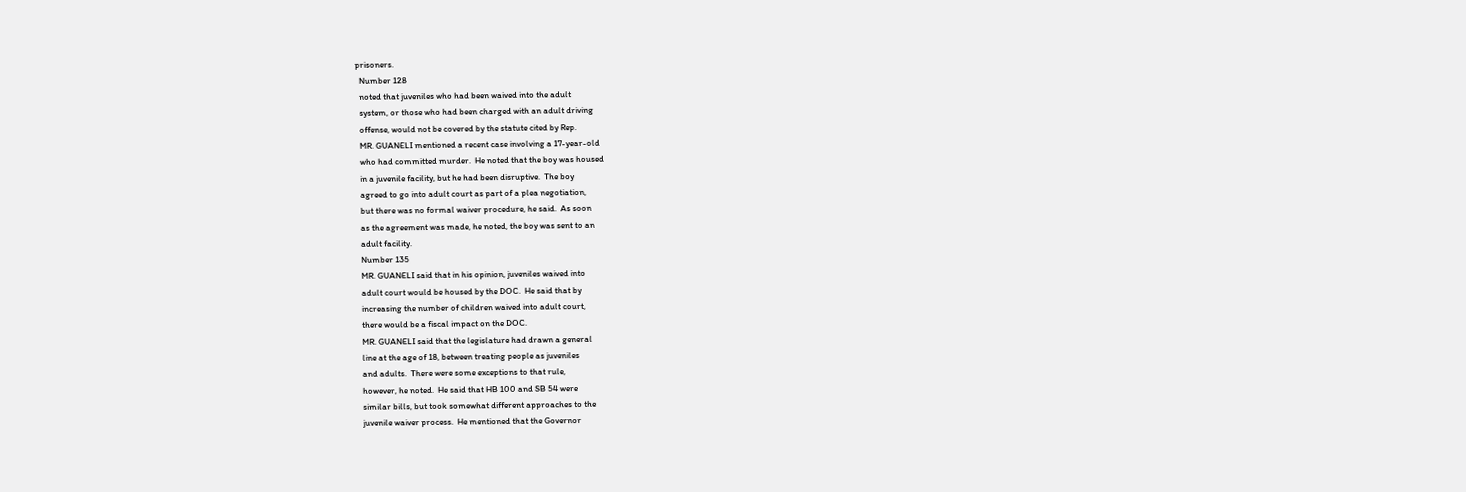prisoners.
  Number 128
  noted that juveniles who had been waived into the adult
  system, or those who had been charged with an adult driving
  offense, would not be covered by the statute cited by Rep.
  MR. GUANELI mentioned a recent case involving a 17-year-old
  who had committed murder.  He noted that the boy was housed
  in a juvenile facility, but he had been disruptive.  The boy
  agreed to go into adult court as part of a plea negotiation,
  but there was no formal waiver procedure, he said.  As soon
  as the agreement was made, he noted, the boy was sent to an
  adult facility.
  Number 135
  MR. GUANELI said that in his opinion, juveniles waived into
  adult court would be housed by the DOC.  He said that by
  increasing the number of children waived into adult court,
  there would be a fiscal impact on the DOC.
  MR. GUANELI said that the legislature had drawn a general
  line at the age of 18, between treating people as juveniles
  and adults.  There were some exceptions to that rule,
  however, he noted.  He said that HB 100 and SB 54 were
  similar bills, but took somewhat different approaches to the
  juvenile waiver process.  He mentioned that the Governor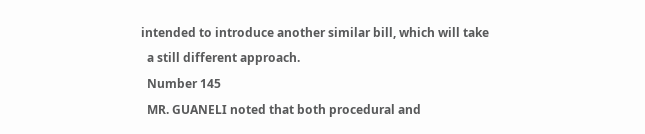intended to introduce another similar bill, which will take
  a still different approach.
  Number 145
  MR. GUANELI noted that both procedural and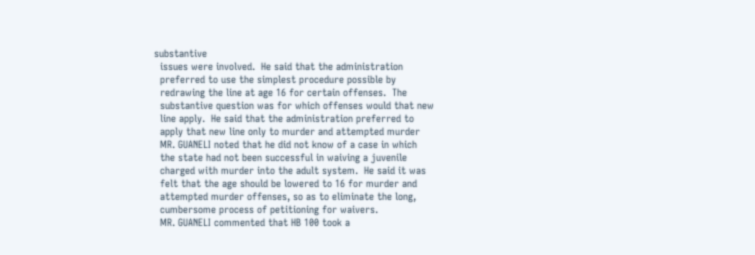substantive
  issues were involved.  He said that the administration
  preferred to use the simplest procedure possible by
  redrawing the line at age 16 for certain offenses.  The
  substantive question was for which offenses would that new
  line apply.  He said that the administration preferred to
  apply that new line only to murder and attempted murder
  MR. GUANELI noted that he did not know of a case in which
  the state had not been successful in waiving a juvenile
  charged with murder into the adult system.  He said it was
  felt that the age should be lowered to 16 for murder and
  attempted murder offenses, so as to eliminate the long,
  cumbersome process of petitioning for waivers.
  MR. GUANELI commented that HB 100 took a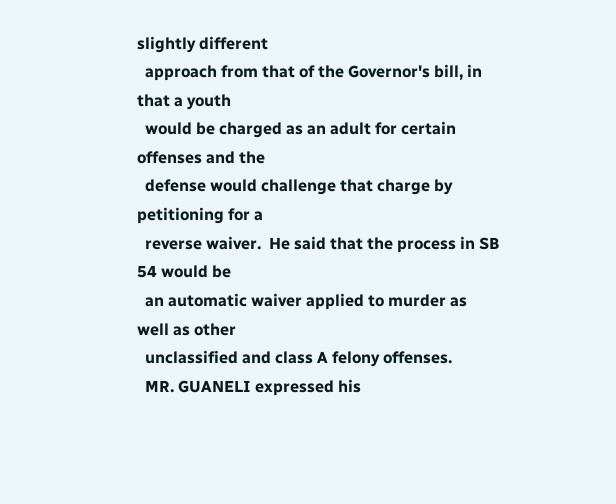slightly different
  approach from that of the Governor's bill, in that a youth
  would be charged as an adult for certain offenses and the
  defense would challenge that charge by petitioning for a
  reverse waiver.  He said that the process in SB 54 would be
  an automatic waiver applied to murder as well as other
  unclassified and class A felony offenses.
  MR. GUANELI expressed his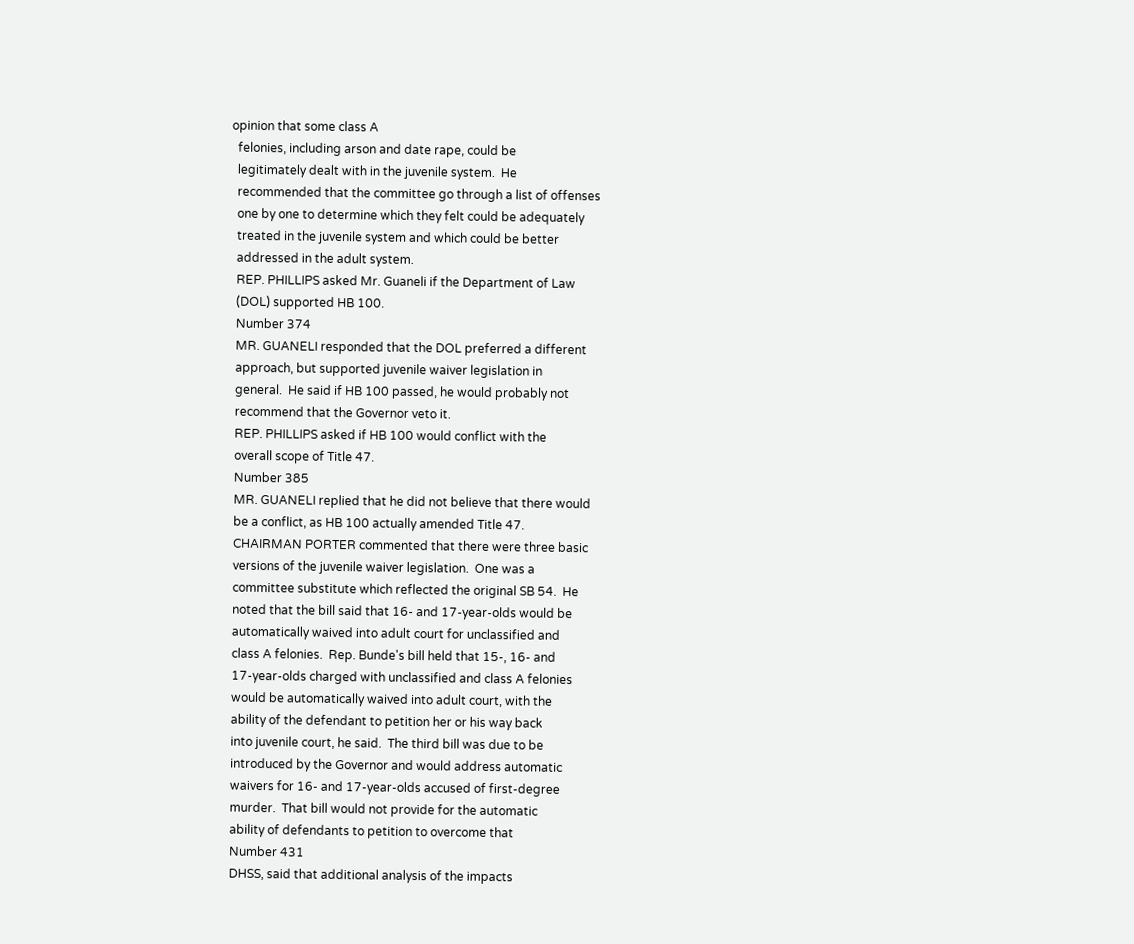opinion that some class A
  felonies, including arson and date rape, could be
  legitimately dealt with in the juvenile system.  He
  recommended that the committee go through a list of offenses
  one by one to determine which they felt could be adequately
  treated in the juvenile system and which could be better
  addressed in the adult system.
  REP. PHILLIPS asked Mr. Guaneli if the Department of Law
  (DOL) supported HB 100.
  Number 374
  MR. GUANELI responded that the DOL preferred a different
  approach, but supported juvenile waiver legislation in
  general.  He said if HB 100 passed, he would probably not
  recommend that the Governor veto it.
  REP. PHILLIPS asked if HB 100 would conflict with the
  overall scope of Title 47.
  Number 385
  MR. GUANELI replied that he did not believe that there would
  be a conflict, as HB 100 actually amended Title 47.
  CHAIRMAN PORTER commented that there were three basic
  versions of the juvenile waiver legislation.  One was a
  committee substitute which reflected the original SB 54.  He
  noted that the bill said that 16- and 17-year-olds would be
  automatically waived into adult court for unclassified and
  class A felonies.  Rep. Bunde's bill held that 15-, 16- and
  17-year-olds charged with unclassified and class A felonies
  would be automatically waived into adult court, with the
  ability of the defendant to petition her or his way back
  into juvenile court, he said.  The third bill was due to be
  introduced by the Governor and would address automatic
  waivers for 16- and 17-year-olds accused of first-degree
  murder.  That bill would not provide for the automatic
  ability of defendants to petition to overcome that
  Number 431
  DHSS, said that additional analysis of the impacts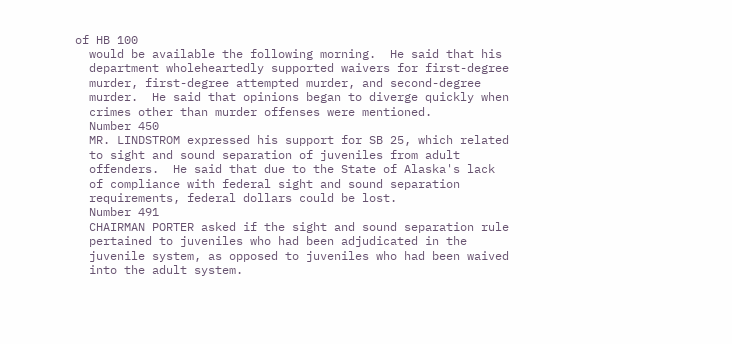of HB 100
  would be available the following morning.  He said that his
  department wholeheartedly supported waivers for first-degree
  murder, first-degree attempted murder, and second-degree
  murder.  He said that opinions began to diverge quickly when
  crimes other than murder offenses were mentioned.
  Number 450
  MR. LINDSTROM expressed his support for SB 25, which related
  to sight and sound separation of juveniles from adult
  offenders.  He said that due to the State of Alaska's lack
  of compliance with federal sight and sound separation
  requirements, federal dollars could be lost.
  Number 491
  CHAIRMAN PORTER asked if the sight and sound separation rule
  pertained to juveniles who had been adjudicated in the
  juvenile system, as opposed to juveniles who had been waived
  into the adult system.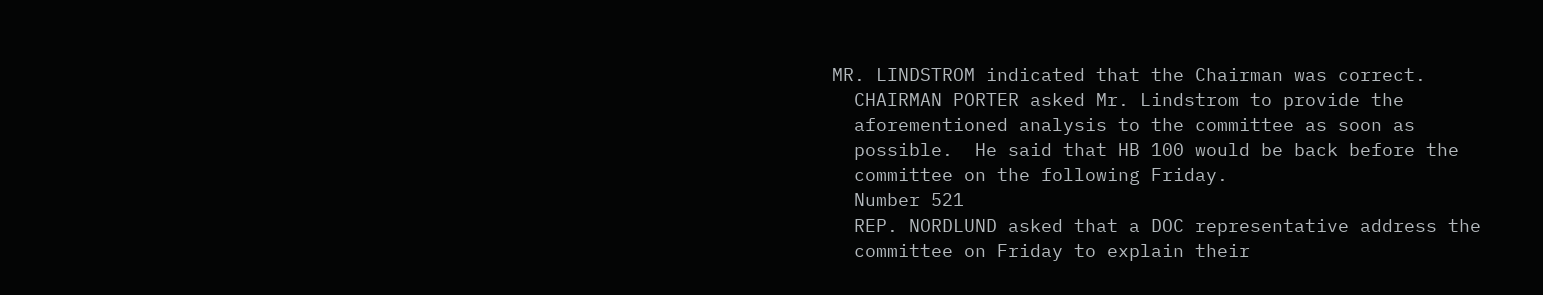MR. LINDSTROM indicated that the Chairman was correct.
  CHAIRMAN PORTER asked Mr. Lindstrom to provide the
  aforementioned analysis to the committee as soon as
  possible.  He said that HB 100 would be back before the
  committee on the following Friday.
  Number 521
  REP. NORDLUND asked that a DOC representative address the
  committee on Friday to explain their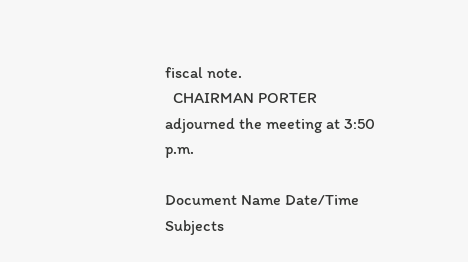fiscal note.
  CHAIRMAN PORTER adjourned the meeting at 3:50 p.m.

Document Name Date/Time Subjects